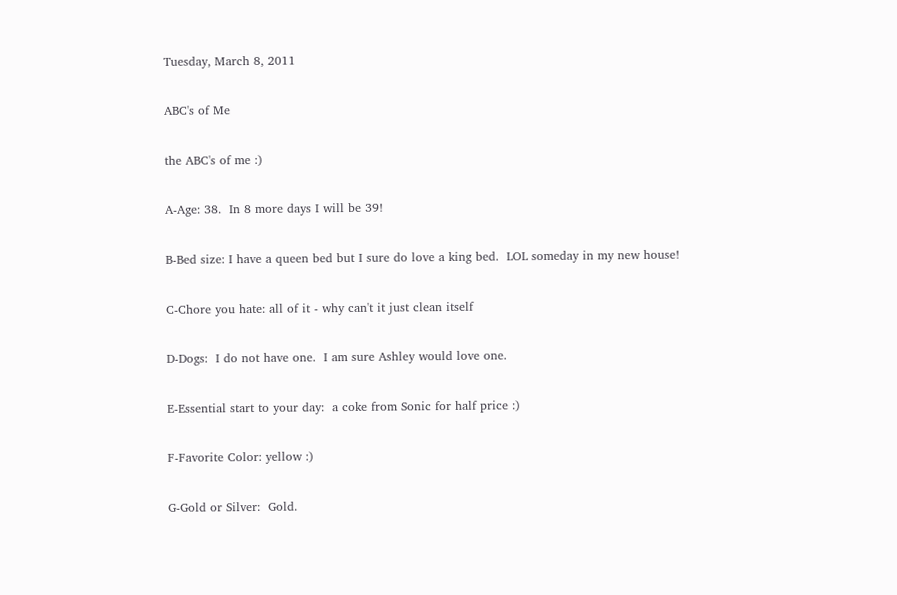Tuesday, March 8, 2011

ABC's of Me

the ABC's of me :)

A-Age: 38.  In 8 more days I will be 39!

B-Bed size: I have a queen bed but I sure do love a king bed.  LOL someday in my new house!

C-Chore you hate: all of it - why can't it just clean itself

D-Dogs:  I do not have one.  I am sure Ashley would love one.

E-Essential start to your day:  a coke from Sonic for half price :)

F-Favorite Color: yellow :)

G-Gold or Silver:  Gold.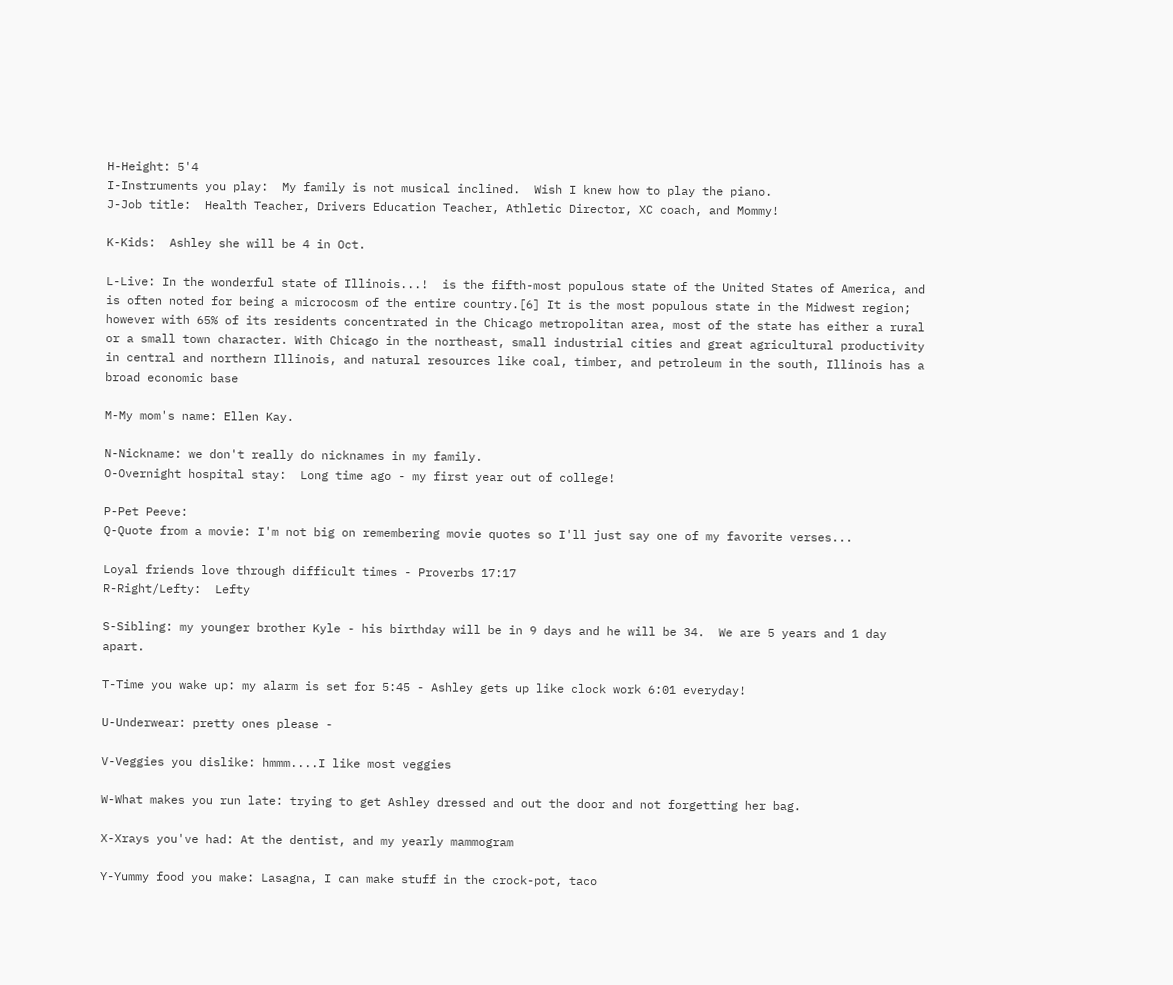H-Height: 5'4
I-Instruments you play:  My family is not musical inclined.  Wish I knew how to play the piano.
J-Job title:  Health Teacher, Drivers Education Teacher, Athletic Director, XC coach, and Mommy!

K-Kids:  Ashley she will be 4 in Oct.

L-Live: In the wonderful state of Illinois...!  is the fifth-most populous state of the United States of America, and is often noted for being a microcosm of the entire country.[6] It is the most populous state in the Midwest region; however with 65% of its residents concentrated in the Chicago metropolitan area, most of the state has either a rural or a small town character. With Chicago in the northeast, small industrial cities and great agricultural productivity in central and northern Illinois, and natural resources like coal, timber, and petroleum in the south, Illinois has a broad economic base

M-My mom's name: Ellen Kay.

N-Nickname: we don't really do nicknames in my family.
O-Overnight hospital stay:  Long time ago - my first year out of college!

P-Pet Peeve:
Q-Quote from a movie: I'm not big on remembering movie quotes so I'll just say one of my favorite verses...

Loyal friends love through difficult times - Proverbs 17:17
R-Right/Lefty:  Lefty

S-Sibling: my younger brother Kyle - his birthday will be in 9 days and he will be 34.  We are 5 years and 1 day apart.

T-Time you wake up: my alarm is set for 5:45 - Ashley gets up like clock work 6:01 everyday!

U-Underwear: pretty ones please -

V-Veggies you dislike: hmmm....I like most veggies

W-What makes you run late: trying to get Ashley dressed and out the door and not forgetting her bag.

X-Xrays you've had: At the dentist, and my yearly mammogram

Y-Yummy food you make: Lasagna, I can make stuff in the crock-pot, taco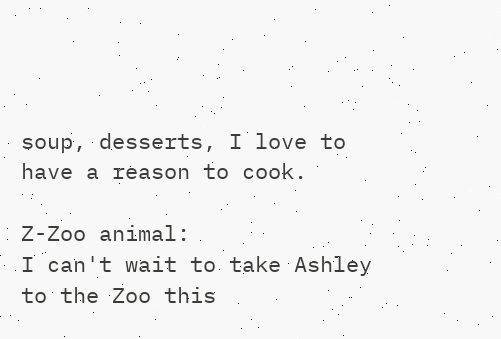soup, desserts, I love to have a reason to cook.

Z-Zoo animal:
I can't wait to take Ashley to the Zoo this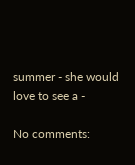summer - she would love to see a -

No comments: